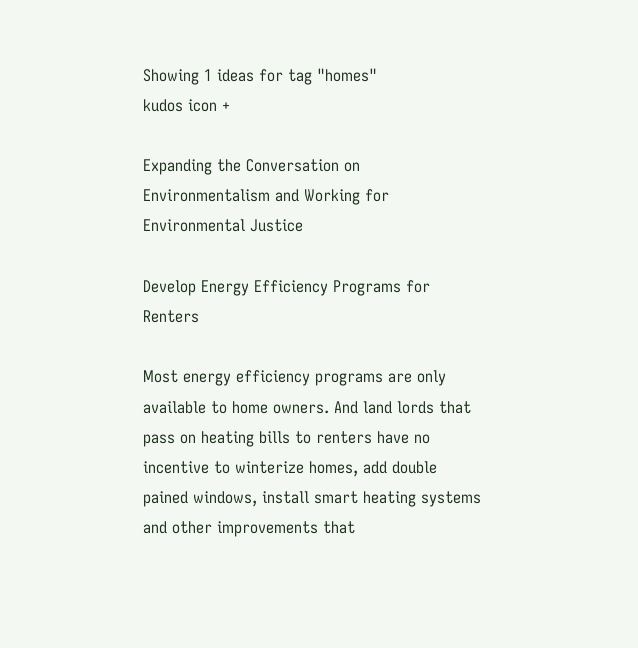Showing 1 ideas for tag "homes"
kudos icon +

Expanding the Conversation on Environmentalism and Working for Environmental Justice

Develop Energy Efficiency Programs for Renters

Most energy efficiency programs are only available to home owners. And land lords that pass on heating bills to renters have no incentive to winterize homes, add double pained windows, install smart heating systems and other improvements that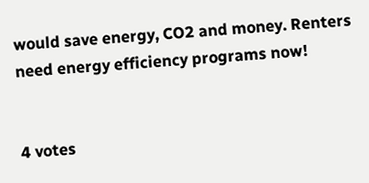would save energy, CO2 and money. Renters need energy efficiency programs now!


4 votes